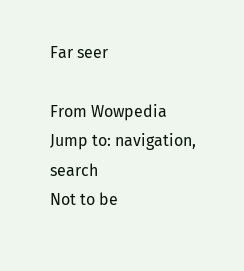Far seer

From Wowpedia
Jump to: navigation, search
Not to be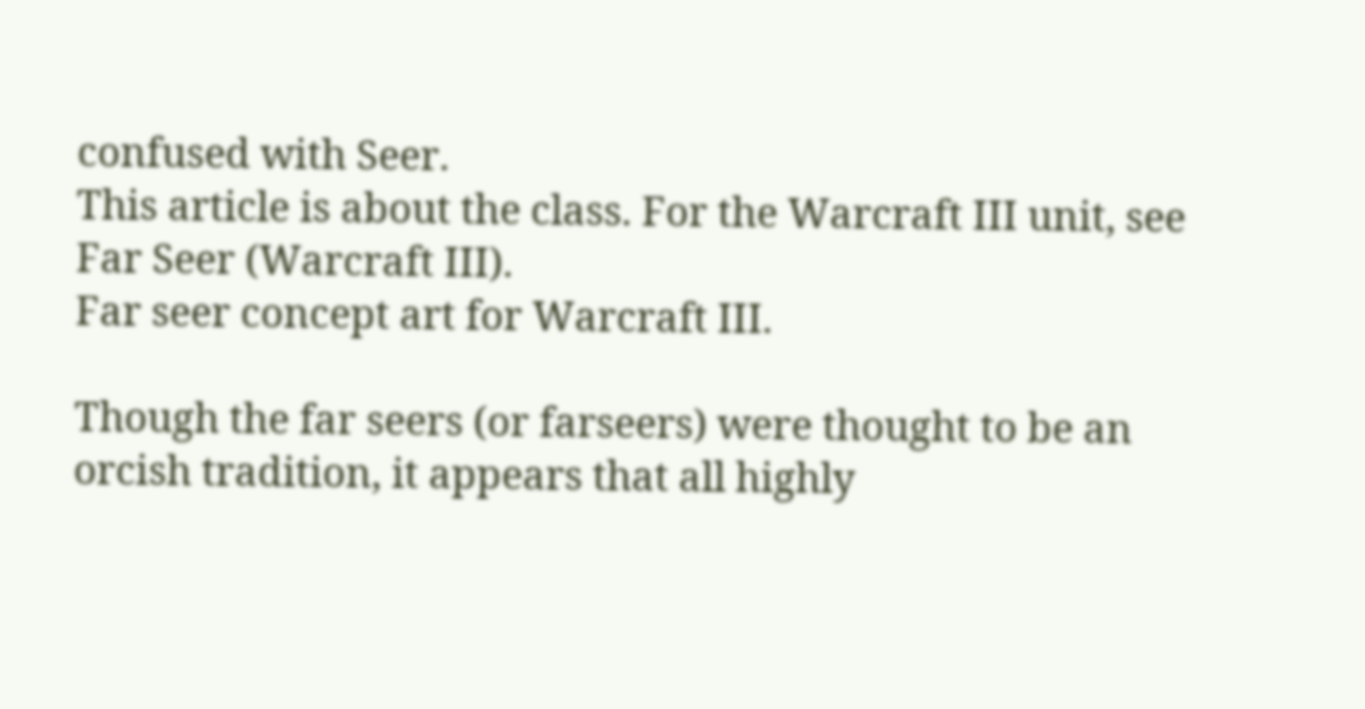confused with Seer.
This article is about the class. For the Warcraft III unit, see Far Seer (Warcraft III).
Far seer concept art for Warcraft III.

Though the far seers (or farseers) were thought to be an orcish tradition, it appears that all highly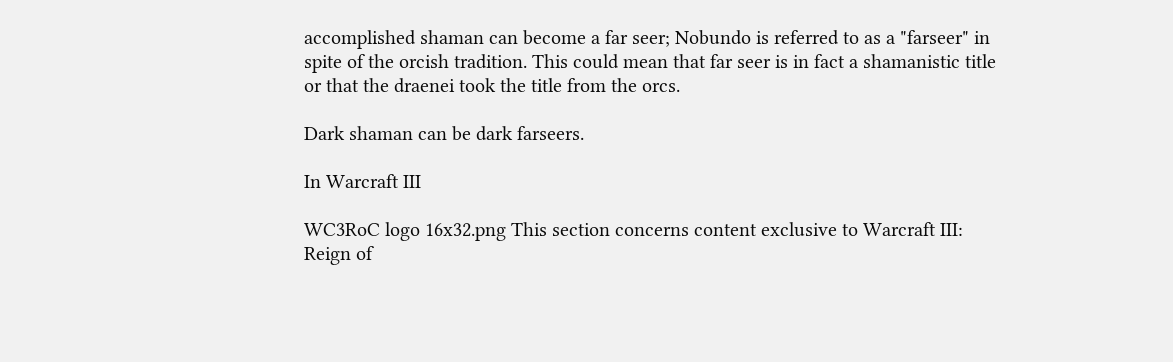accomplished shaman can become a far seer; Nobundo is referred to as a "farseer" in spite of the orcish tradition. This could mean that far seer is in fact a shamanistic title or that the draenei took the title from the orcs.

Dark shaman can be dark farseers.

In Warcraft III

WC3RoC logo 16x32.png This section concerns content exclusive to Warcraft III: Reign of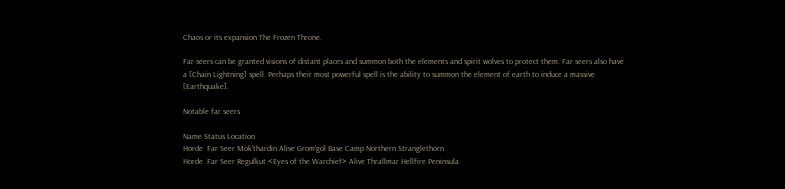Chaos or its expansion The Frozen Throne.

Far seers can be granted visions of distant places and summon both the elements and spirit wolves to protect them. Far seers also have a [Chain Lightning] spell. Perhaps their most powerful spell is the ability to summon the element of earth to induce a massive [Earthquake].

Notable far seers

Name Status Location
Horde  Far Seer Mok'thardin Alive Grom'gol Base Camp Northern Stranglethorn
Horde  Far Seer Regulkut <Eyes of the Warchief> Alive Thrallmar Hellfire Peninsula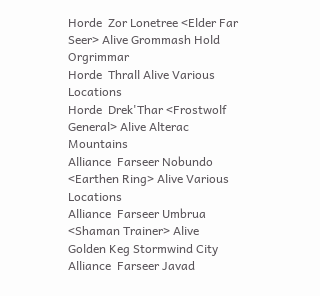Horde  Zor Lonetree <Elder Far Seer> Alive Grommash Hold Orgrimmar
Horde  Thrall Alive Various Locations
Horde  Drek'Thar <Frostwolf General> Alive Alterac Mountains
Alliance  Farseer Nobundo <Earthen Ring> Alive Various Locations
Alliance  Farseer Umbrua <Shaman Trainer> Alive Golden Keg Stormwind City
Alliance  Farseer Javad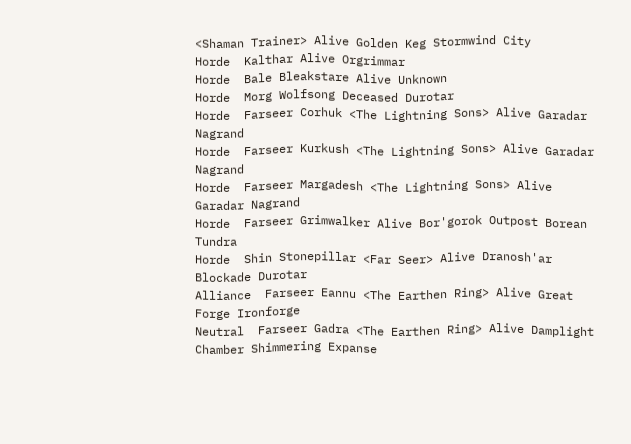<Shaman Trainer> Alive Golden Keg Stormwind City
Horde  Kalthar Alive Orgrimmar
Horde  Bale Bleakstare Alive Unknown
Horde  Morg Wolfsong Deceased Durotar
Horde  Farseer Corhuk <The Lightning Sons> Alive Garadar Nagrand
Horde  Farseer Kurkush <The Lightning Sons> Alive Garadar Nagrand
Horde  Farseer Margadesh <The Lightning Sons> Alive Garadar Nagrand
Horde  Farseer Grimwalker Alive Bor'gorok Outpost Borean Tundra
Horde  Shin Stonepillar <Far Seer> Alive Dranosh'ar Blockade Durotar
Alliance  Farseer Eannu <The Earthen Ring> Alive Great Forge Ironforge
Neutral  Farseer Gadra <The Earthen Ring> Alive Damplight Chamber Shimmering Expanse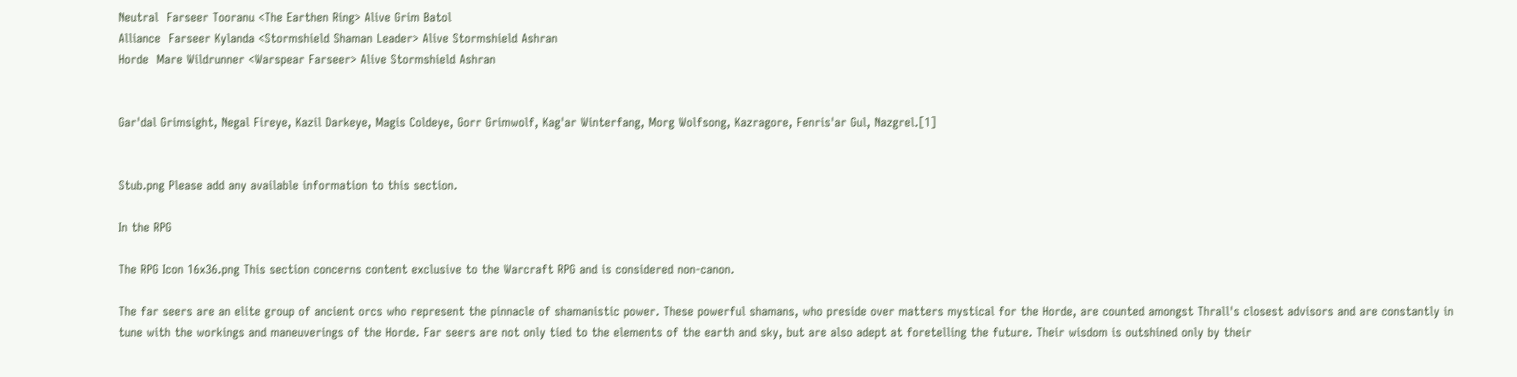Neutral  Farseer Tooranu <The Earthen Ring> Alive Grim Batol
Alliance  Farseer Kylanda <Stormshield Shaman Leader> Alive Stormshield Ashran
Horde  Mare Wildrunner <Warspear Farseer> Alive Stormshield Ashran


Gar'dal Grimsight, Negal Fireye, Kazil Darkeye, Magis Coldeye, Gorr Grimwolf, Kag'ar Winterfang, Morg Wolfsong, Kazragore, Fenris'ar Gul, Nazgrel.[1]


Stub.png Please add any available information to this section.

In the RPG

The RPG Icon 16x36.png This section concerns content exclusive to the Warcraft RPG and is considered non-canon.

The far seers are an elite group of ancient orcs who represent the pinnacle of shamanistic power. These powerful shamans, who preside over matters mystical for the Horde, are counted amongst Thrall's closest advisors and are constantly in tune with the workings and maneuverings of the Horde. Far seers are not only tied to the elements of the earth and sky, but are also adept at foretelling the future. Their wisdom is outshined only by their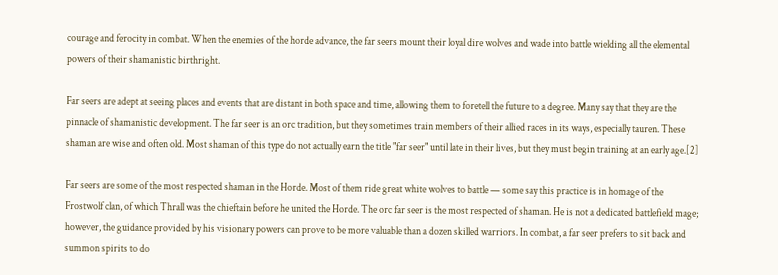courage and ferocity in combat. When the enemies of the horde advance, the far seers mount their loyal dire wolves and wade into battle wielding all the elemental powers of their shamanistic birthright.

Far seers are adept at seeing places and events that are distant in both space and time, allowing them to foretell the future to a degree. Many say that they are the pinnacle of shamanistic development. The far seer is an orc tradition, but they sometimes train members of their allied races in its ways, especially tauren. These shaman are wise and often old. Most shaman of this type do not actually earn the title "far seer" until late in their lives, but they must begin training at an early age.[2]

Far seers are some of the most respected shaman in the Horde. Most of them ride great white wolves to battle — some say this practice is in homage of the Frostwolf clan, of which Thrall was the chieftain before he united the Horde. The orc far seer is the most respected of shaman. He is not a dedicated battlefield mage; however, the guidance provided by his visionary powers can prove to be more valuable than a dozen skilled warriors. In combat, a far seer prefers to sit back and summon spirits to do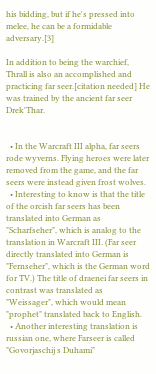his bidding, but if he's pressed into melee, he can be a formidable adversary.[3]

In addition to being the warchief, Thrall is also an accomplished and practicing far seer.[citation needed] He was trained by the ancient far seer Drek'Thar.


  • In the Warcraft III alpha, far seers rode wyverns. Flying heroes were later removed from the game, and the far seers were instead given frost wolves.
  • Interesting to know is that the title of the orcish far seers has been translated into German as "Scharfseher", which is analog to the translation in Warcraft III. (Far seer directly translated into German is "Fernseher", which is the German word for TV.) The title of draenei far seers in contrast was translated as "Weissager", which would mean "prophet" translated back to English.
  • Another interesting translation is russian one, where Farseer is called "Govorjaschij s Duhami"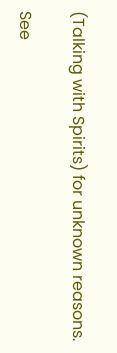(Talking with Spirits) for unknown reasons.

See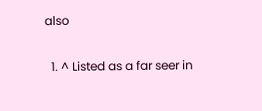also


  1. ^ Listed as a far seer in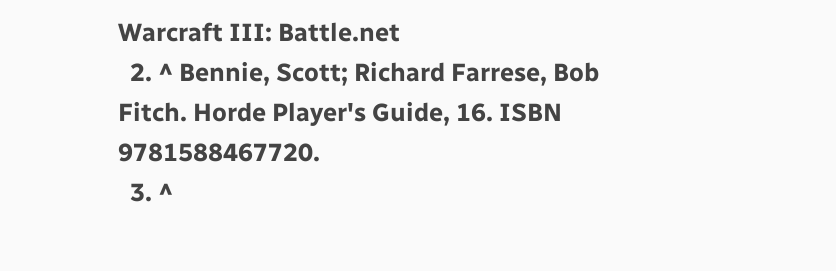Warcraft III: Battle.net
  2. ^ Bennie, Scott; Richard Farrese, Bob Fitch. Horde Player's Guide, 16. ISBN 9781588467720.
  3. ^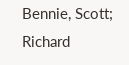Bennie, Scott; Richard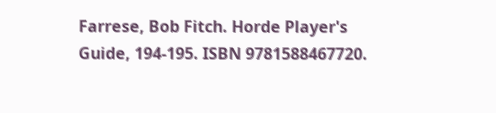Farrese, Bob Fitch. Horde Player's Guide, 194-195. ISBN 9781588467720.